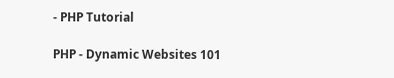- PHP Tutorial

PHP - Dynamic Websites 101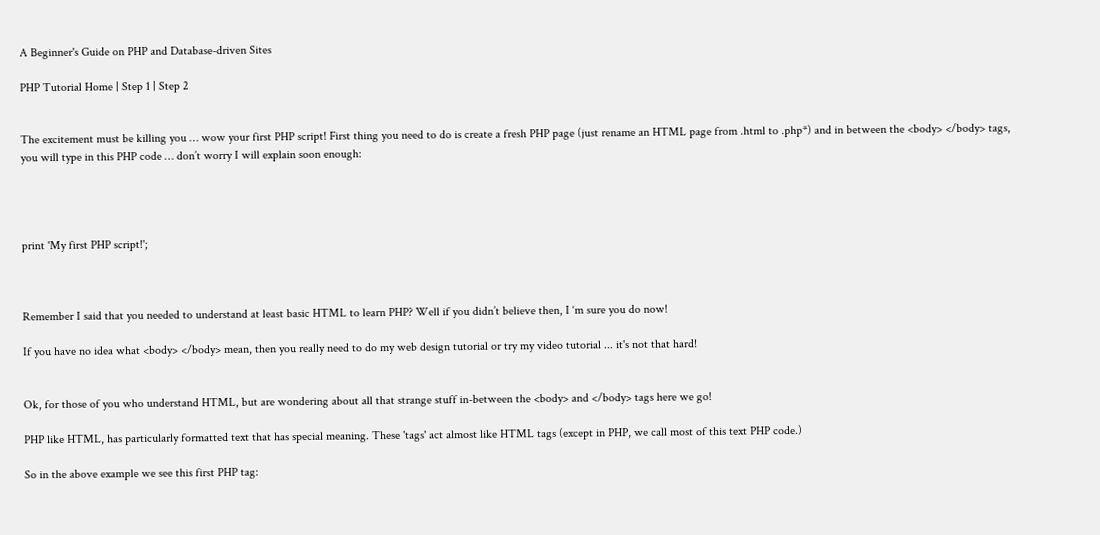A Beginner's Guide on PHP and Database-driven Sites

PHP Tutorial Home | Step 1 | Step 2


The excitement must be killing you … wow your first PHP script! First thing you need to do is create a fresh PHP page (just rename an HTML page from .html to .php*) and in between the <body> </body> tags, you will type in this PHP code … don’t worry I will explain soon enough:




print 'My first PHP script!';



Remember I said that you needed to understand at least basic HTML to learn PHP? Well if you didn’t believe then, I ‘m sure you do now!

If you have no idea what <body> </body> mean, then you really need to do my web design tutorial or try my video tutorial ... it's not that hard!


Ok, for those of you who understand HTML, but are wondering about all that strange stuff in-between the <body> and </body> tags here we go!

PHP like HTML, has particularly formatted text that has special meaning. These 'tags' act almost like HTML tags (except in PHP, we call most of this text PHP code.)

So in the above example we see this first PHP tag: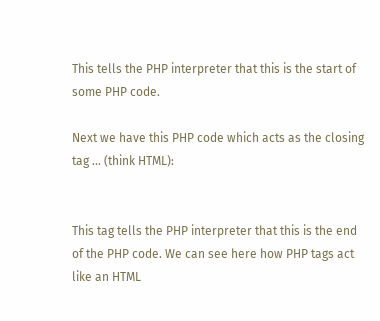This tells the PHP interpreter that this is the start of some PHP code.

Next we have this PHP code which acts as the closing tag ... (think HTML):


This tag tells the PHP interpreter that this is the end of the PHP code. We can see here how PHP tags act like an HTML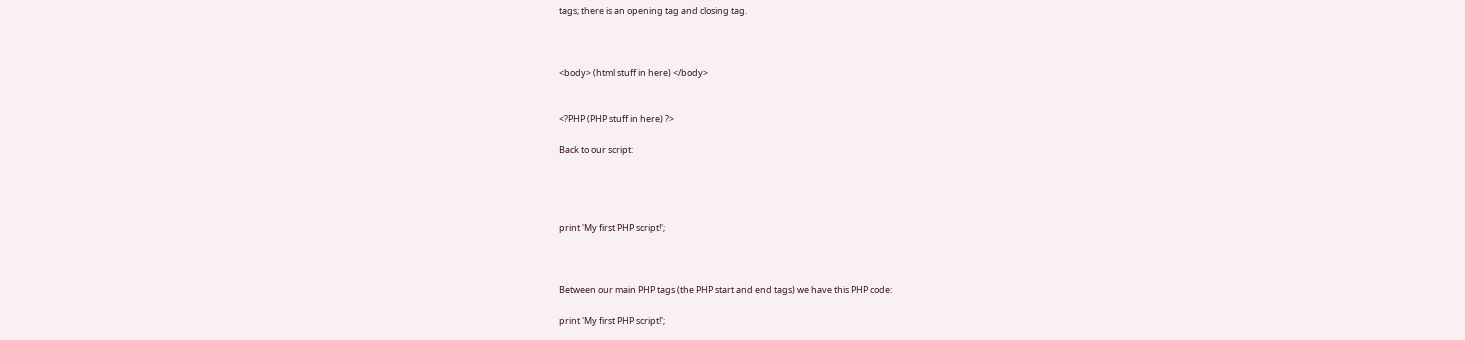tags; there is an opening tag and closing tag.



<body> (html stuff in here) </body>


<?PHP (PHP stuff in here) ?>

Back to our script:




print 'My first PHP script!';



Between our main PHP tags (the PHP start and end tags) we have this PHP code:

print 'My first PHP script!';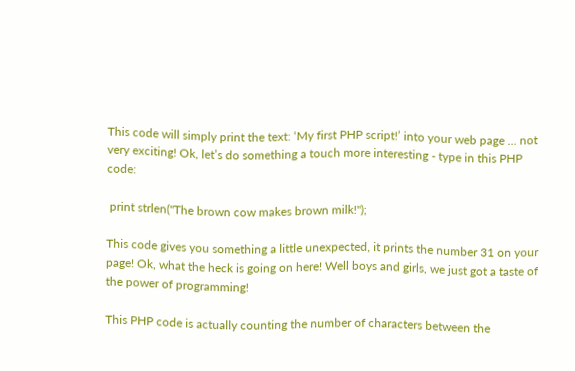This code will simply print the text: ‘My first PHP script!’ into your web page … not very exciting! Ok, let’s do something a touch more interesting - type in this PHP code:

 print strlen("The brown cow makes brown milk!");

This code gives you something a little unexpected, it prints the number 31 on your page! Ok, what the heck is going on here! Well boys and girls, we just got a taste of the power of programming!

This PHP code is actually counting the number of characters between the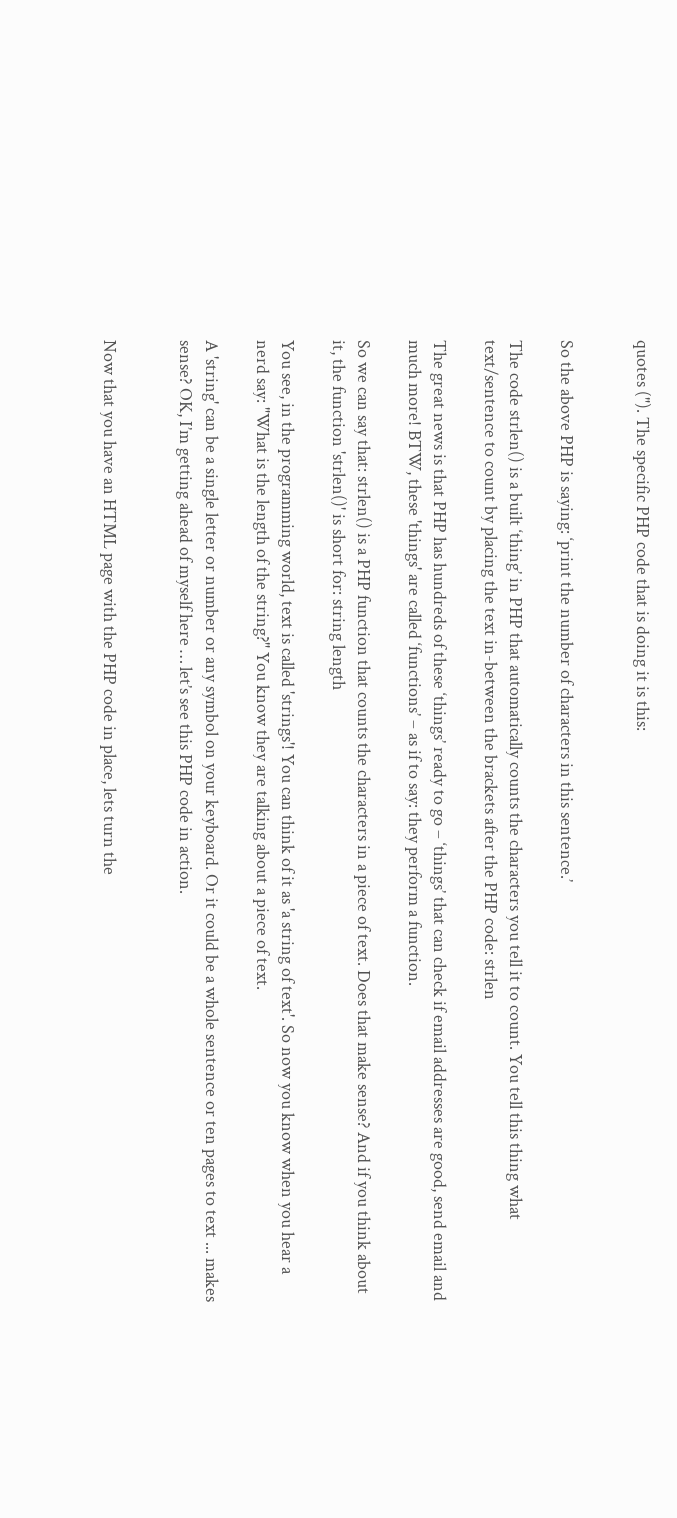quotes ("). The specific PHP code that is doing it is this:


So the above PHP is saying: ‘print the number of characters in this sentence.’

The code strlen() is a built ‘thing’ in PHP that automatically counts the characters you tell it to count. You tell this thing what text/sentence to count by placing the text in-between the brackets after the PHP code: strlen

The great news is that PHP has hundreds of these ‘things’ ready to go – ‘things’ that can check if email addresses are good, send email and much more! BTW, these 'things' are called ‘functions’ – as if to say: they perform a function.

So we can say that: strlen() is a PHP function that counts the characters in a piece of text. Does that make sense? And if you think about it, the function 'strlen()' is short for: string length

You see, in the programming world, text is called 'strings'! You can think of it as 'a string of text'. So now you know when you hear a nerd say: "What is the length of the string?" You know they are talking about a piece of text.

A 'string' can be a single letter or number or any symbol on your keyboard. Or it could be a whole sentence or ten pages to text ... makes sense? OK, I’m getting ahead of myself here … let’s see this PHP code in action.


Now that you have an HTML page with the PHP code in place, lets turn the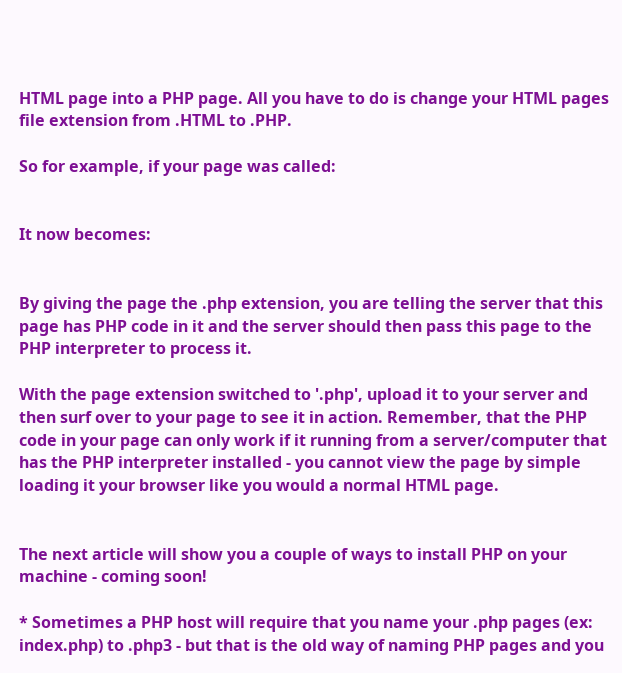HTML page into a PHP page. All you have to do is change your HTML pages file extension from .HTML to .PHP.

So for example, if your page was called:


It now becomes:


By giving the page the .php extension, you are telling the server that this page has PHP code in it and the server should then pass this page to the PHP interpreter to process it.

With the page extension switched to '.php', upload it to your server and then surf over to your page to see it in action. Remember, that the PHP code in your page can only work if it running from a server/computer that has the PHP interpreter installed - you cannot view the page by simple loading it your browser like you would a normal HTML page.


The next article will show you a couple of ways to install PHP on your machine - coming soon!

* Sometimes a PHP host will require that you name your .php pages (ex: index.php) to .php3 - but that is the old way of naming PHP pages and you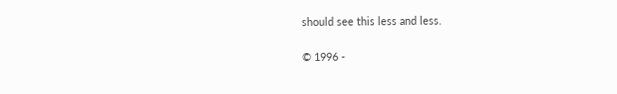should see this less and less.

© 1996 -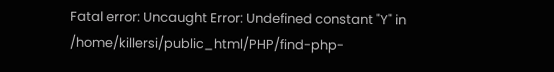Fatal error: Uncaught Error: Undefined constant "Y" in /home/killersi/public_html/PHP/find-php-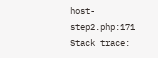host-step2.php:171 Stack trace: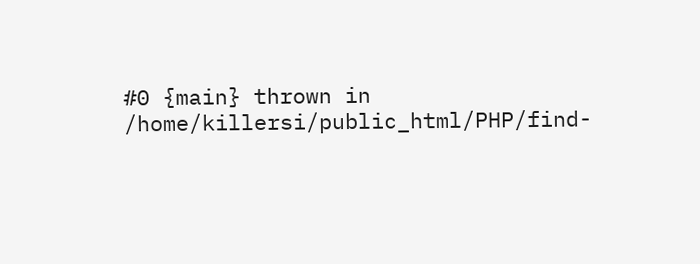#0 {main} thrown in /home/killersi/public_html/PHP/find-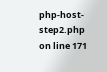php-host-step2.php on line 171